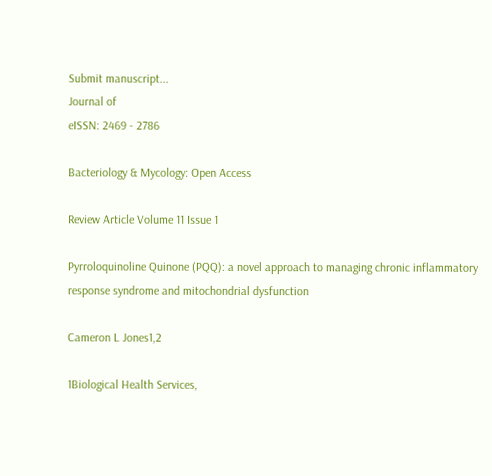Submit manuscript...
Journal of
eISSN: 2469 - 2786

Bacteriology & Mycology: Open Access

Review Article Volume 11 Issue 1

Pyrroloquinoline Quinone (PQQ): a novel approach to managing chronic inflammatory response syndrome and mitochondrial dysfunction

Cameron L Jones1,2

1Biological Health Services,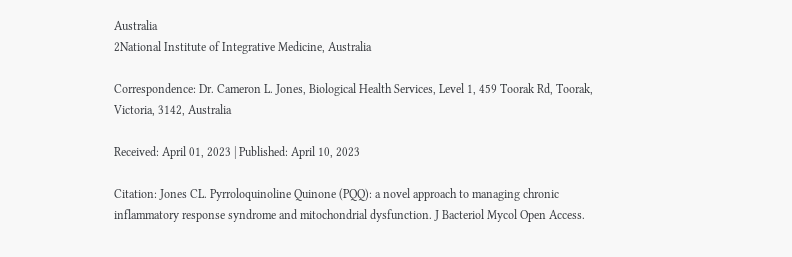Australia
2National Institute of Integrative Medicine, Australia

Correspondence: Dr. Cameron L. Jones, Biological Health Services, Level 1, 459 Toorak Rd, Toorak, Victoria, 3142, Australia

Received: April 01, 2023 | Published: April 10, 2023

Citation: Jones CL. Pyrroloquinoline Quinone (PQQ): a novel approach to managing chronic inflammatory response syndrome and mitochondrial dysfunction. J Bacteriol Mycol Open Access.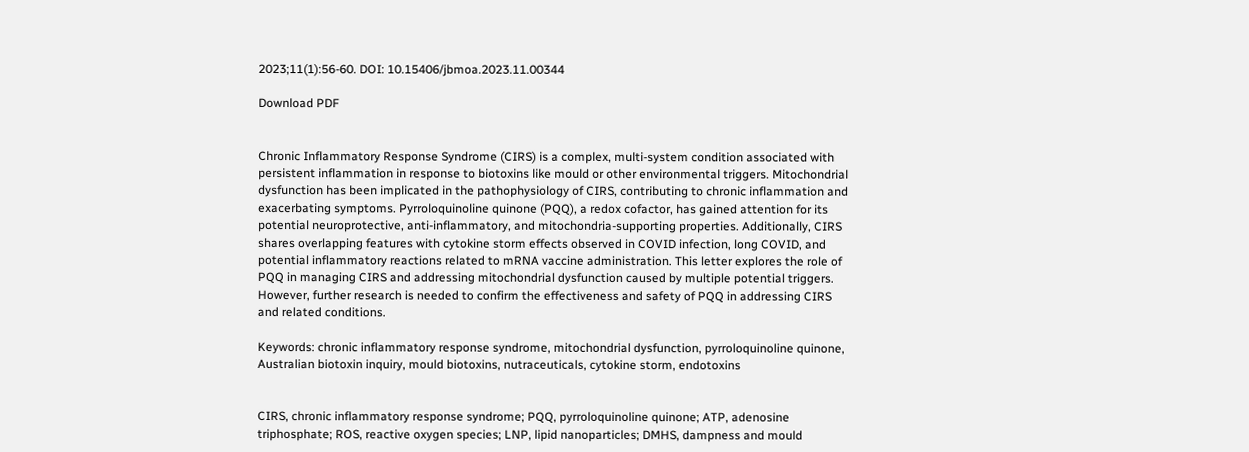2023;11(1):56-60. DOI: 10.15406/jbmoa.2023.11.00344

Download PDF


Chronic Inflammatory Response Syndrome (CIRS) is a complex, multi-system condition associated with persistent inflammation in response to biotoxins like mould or other environmental triggers. Mitochondrial dysfunction has been implicated in the pathophysiology of CIRS, contributing to chronic inflammation and exacerbating symptoms. Pyrroloquinoline quinone (PQQ), a redox cofactor, has gained attention for its potential neuroprotective, anti-inflammatory, and mitochondria-supporting properties. Additionally, CIRS shares overlapping features with cytokine storm effects observed in COVID infection, long COVID, and potential inflammatory reactions related to mRNA vaccine administration. This letter explores the role of PQQ in managing CIRS and addressing mitochondrial dysfunction caused by multiple potential triggers. However, further research is needed to confirm the effectiveness and safety of PQQ in addressing CIRS and related conditions.

Keywords: chronic inflammatory response syndrome, mitochondrial dysfunction, pyrroloquinoline quinone, Australian biotoxin inquiry, mould biotoxins, nutraceuticals, cytokine storm, endotoxins


CIRS, chronic inflammatory response syndrome; PQQ, pyrroloquinoline quinone; ATP, adenosine triphosphate; ROS, reactive oxygen species; LNP, lipid nanoparticles; DMHS, dampness and mould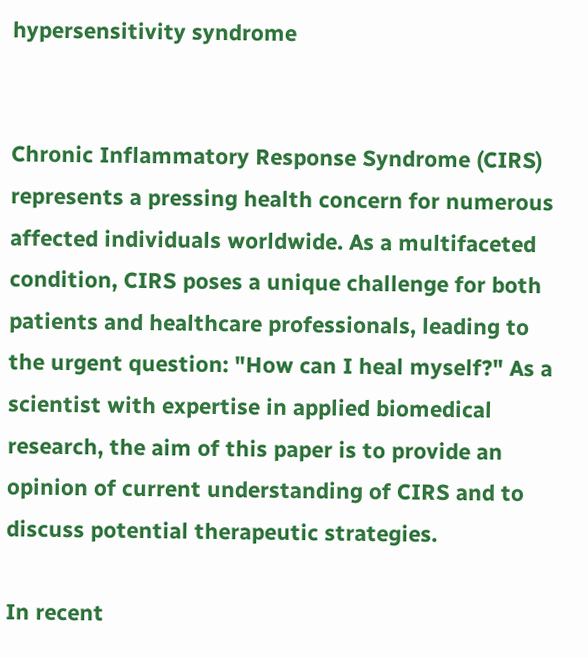hypersensitivity syndrome


Chronic Inflammatory Response Syndrome (CIRS) represents a pressing health concern for numerous affected individuals worldwide. As a multifaceted condition, CIRS poses a unique challenge for both patients and healthcare professionals, leading to the urgent question: "How can I heal myself?" As a scientist with expertise in applied biomedical research, the aim of this paper is to provide an opinion of current understanding of CIRS and to discuss potential therapeutic strategies.

In recent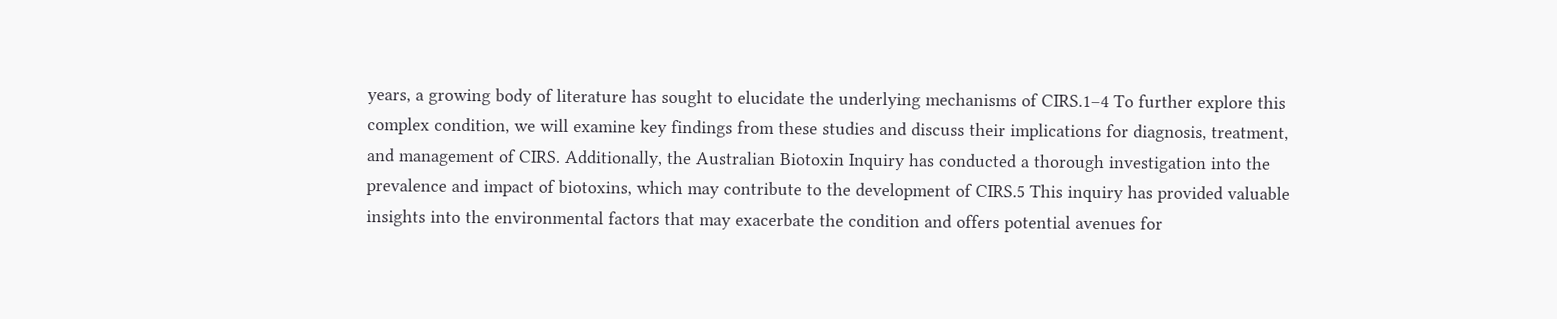years, a growing body of literature has sought to elucidate the underlying mechanisms of CIRS.1–4 To further explore this complex condition, we will examine key findings from these studies and discuss their implications for diagnosis, treatment, and management of CIRS. Additionally, the Australian Biotoxin Inquiry has conducted a thorough investigation into the prevalence and impact of biotoxins, which may contribute to the development of CIRS.5 This inquiry has provided valuable insights into the environmental factors that may exacerbate the condition and offers potential avenues for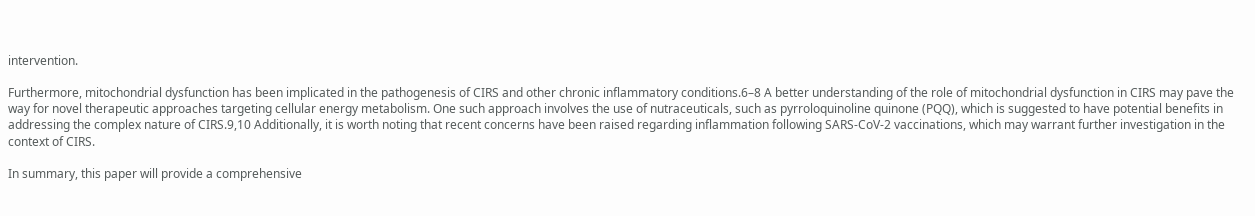intervention.

Furthermore, mitochondrial dysfunction has been implicated in the pathogenesis of CIRS and other chronic inflammatory conditions.6–8 A better understanding of the role of mitochondrial dysfunction in CIRS may pave the way for novel therapeutic approaches targeting cellular energy metabolism. One such approach involves the use of nutraceuticals, such as pyrroloquinoline quinone (PQQ), which is suggested to have potential benefits in addressing the complex nature of CIRS.9,10 Additionally, it is worth noting that recent concerns have been raised regarding inflammation following SARS-CoV-2 vaccinations, which may warrant further investigation in the context of CIRS.

In summary, this paper will provide a comprehensive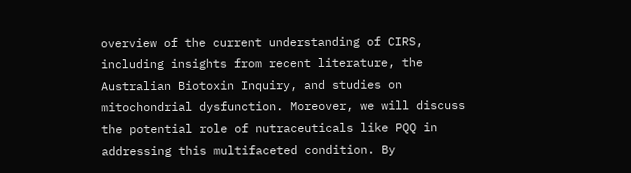overview of the current understanding of CIRS, including insights from recent literature, the Australian Biotoxin Inquiry, and studies on mitochondrial dysfunction. Moreover, we will discuss the potential role of nutraceuticals like PQQ in addressing this multifaceted condition. By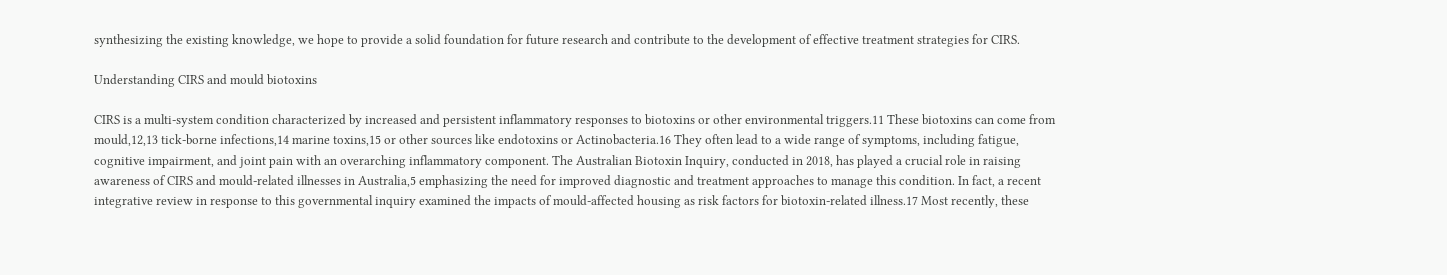synthesizing the existing knowledge, we hope to provide a solid foundation for future research and contribute to the development of effective treatment strategies for CIRS.

Understanding CIRS and mould biotoxins

CIRS is a multi-system condition characterized by increased and persistent inflammatory responses to biotoxins or other environmental triggers.11 These biotoxins can come from mould,12,13 tick-borne infections,14 marine toxins,15 or other sources like endotoxins or Actinobacteria.16 They often lead to a wide range of symptoms, including fatigue, cognitive impairment, and joint pain with an overarching inflammatory component. The Australian Biotoxin Inquiry, conducted in 2018, has played a crucial role in raising awareness of CIRS and mould-related illnesses in Australia,5 emphasizing the need for improved diagnostic and treatment approaches to manage this condition. In fact, a recent integrative review in response to this governmental inquiry examined the impacts of mould-affected housing as risk factors for biotoxin-related illness.17 Most recently, these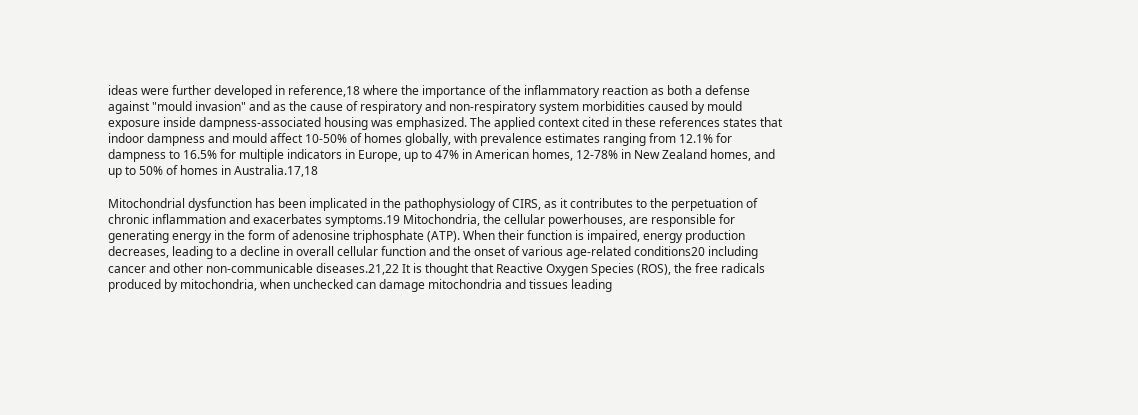ideas were further developed in reference,18 where the importance of the inflammatory reaction as both a defense against "mould invasion" and as the cause of respiratory and non-respiratory system morbidities caused by mould exposure inside dampness-associated housing was emphasized. The applied context cited in these references states that indoor dampness and mould affect 10-50% of homes globally, with prevalence estimates ranging from 12.1% for dampness to 16.5% for multiple indicators in Europe, up to 47% in American homes, 12-78% in New Zealand homes, and up to 50% of homes in Australia.17,18

Mitochondrial dysfunction has been implicated in the pathophysiology of CIRS, as it contributes to the perpetuation of chronic inflammation and exacerbates symptoms.19 Mitochondria, the cellular powerhouses, are responsible for generating energy in the form of adenosine triphosphate (ATP). When their function is impaired, energy production decreases, leading to a decline in overall cellular function and the onset of various age-related conditions20 including cancer and other non-communicable diseases.21,22 It is thought that Reactive Oxygen Species (ROS), the free radicals produced by mitochondria, when unchecked can damage mitochondria and tissues leading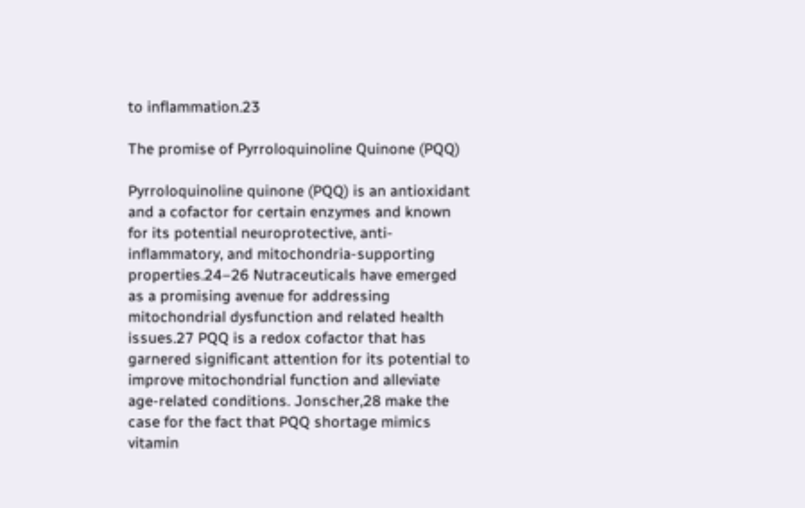to inflammation.23

The promise of Pyrroloquinoline Quinone (PQQ)

Pyrroloquinoline quinone (PQQ) is an antioxidant and a cofactor for certain enzymes and known for its potential neuroprotective, anti-inflammatory, and mitochondria-supporting properties.24–26 Nutraceuticals have emerged as a promising avenue for addressing mitochondrial dysfunction and related health issues.27 PQQ is a redox cofactor that has garnered significant attention for its potential to improve mitochondrial function and alleviate age-related conditions. Jonscher,28 make the case for the fact that PQQ shortage mimics vitamin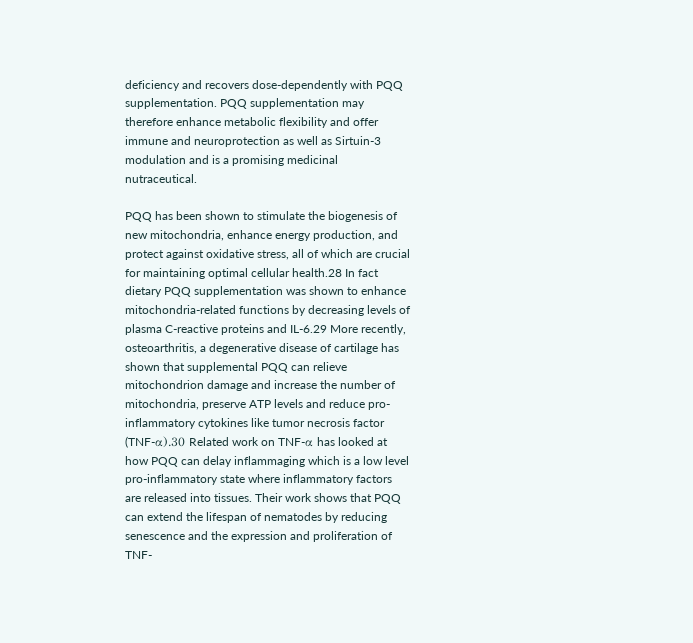deficiency and recovers dose-dependently with PQQ supplementation. PQQ supplementation may therefore enhance metabolic flexibility and offer immune and neuroprotection as well as Sirtuin-3 modulation and is a promising medicinal nutraceutical.

PQQ has been shown to stimulate the biogenesis of new mitochondria, enhance energy production, and protect against oxidative stress, all of which are crucial for maintaining optimal cellular health.28 In fact dietary PQQ supplementation was shown to enhance mitochondria-related functions by decreasing levels of plasma C-reactive proteins and IL-6.29 More recently, osteoarthritis, a degenerative disease of cartilage has shown that supplemental PQQ can relieve mitochondrion damage and increase the number of mitochondria, preserve ATP levels and reduce pro-inflammatory cytokines like tumor necrosis factor (TNF-α).30 Related work on TNF-α has looked at how PQQ can delay inflammaging which is a low level pro-inflammatory state where inflammatory factors are released into tissues. Their work shows that PQQ can extend the lifespan of nematodes by reducing senescence and the expression and proliferation of TNF-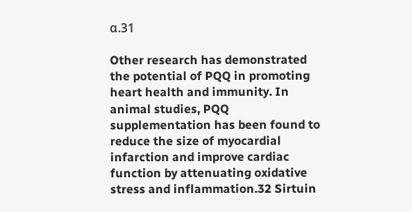α.31

Other research has demonstrated the potential of PQQ in promoting heart health and immunity. In animal studies, PQQ supplementation has been found to reduce the size of myocardial infarction and improve cardiac function by attenuating oxidative stress and inflammation.32 Sirtuin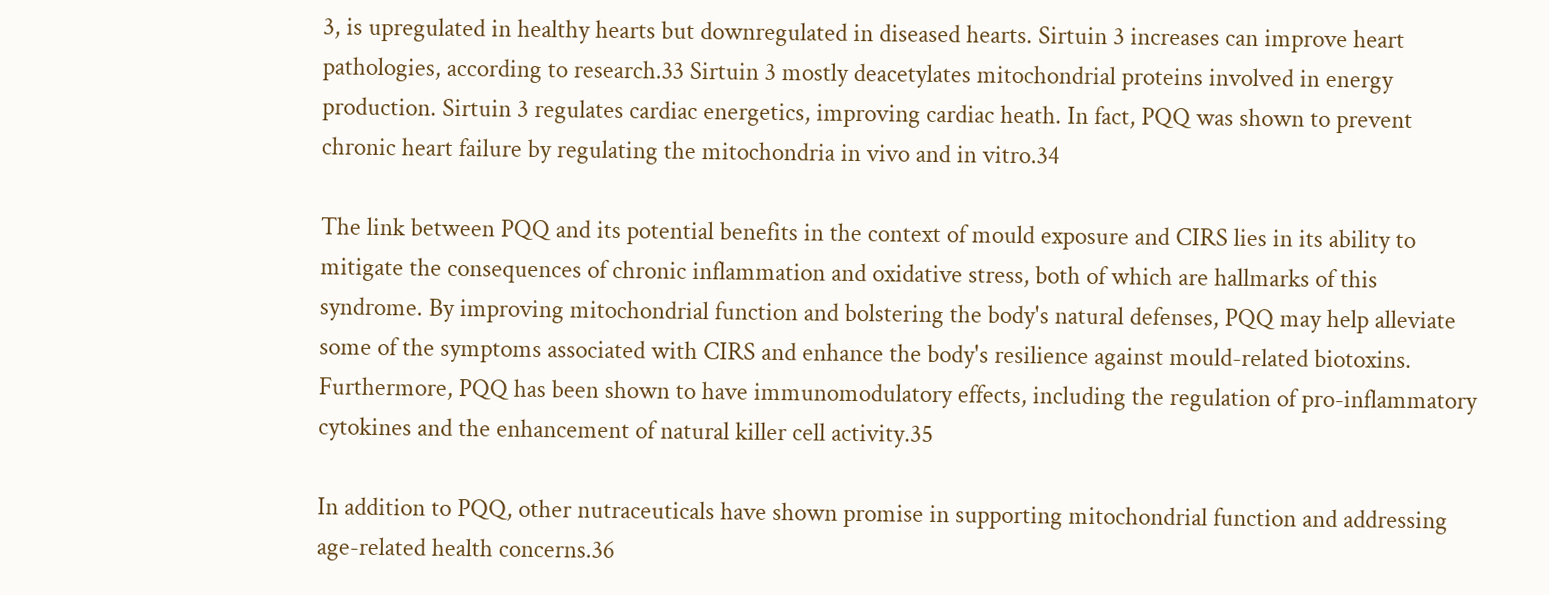3, is upregulated in healthy hearts but downregulated in diseased hearts. Sirtuin 3 increases can improve heart pathologies, according to research.33 Sirtuin 3 mostly deacetylates mitochondrial proteins involved in energy production. Sirtuin 3 regulates cardiac energetics, improving cardiac heath. In fact, PQQ was shown to prevent chronic heart failure by regulating the mitochondria in vivo and in vitro.34

The link between PQQ and its potential benefits in the context of mould exposure and CIRS lies in its ability to mitigate the consequences of chronic inflammation and oxidative stress, both of which are hallmarks of this syndrome. By improving mitochondrial function and bolstering the body's natural defenses, PQQ may help alleviate some of the symptoms associated with CIRS and enhance the body's resilience against mould-related biotoxins. Furthermore, PQQ has been shown to have immunomodulatory effects, including the regulation of pro-inflammatory cytokines and the enhancement of natural killer cell activity.35

In addition to PQQ, other nutraceuticals have shown promise in supporting mitochondrial function and addressing age-related health concerns.36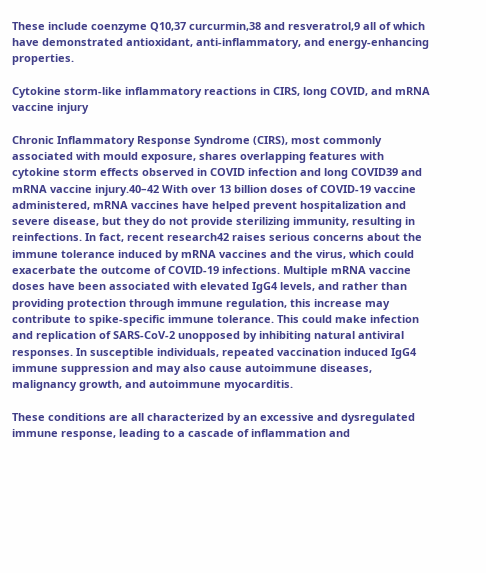These include coenzyme Q10,37 curcurmin,38 and resveratrol,9 all of which have demonstrated antioxidant, anti-inflammatory, and energy-enhancing properties.

Cytokine storm-like inflammatory reactions in CIRS, long COVID, and mRNA vaccine injury

Chronic Inflammatory Response Syndrome (CIRS), most commonly associated with mould exposure, shares overlapping features with cytokine storm effects observed in COVID infection and long COVID39 and mRNA vaccine injury.40–42 With over 13 billion doses of COVID-19 vaccine administered, mRNA vaccines have helped prevent hospitalization and severe disease, but they do not provide sterilizing immunity, resulting in reinfections. In fact, recent research42 raises serious concerns about the immune tolerance induced by mRNA vaccines and the virus, which could exacerbate the outcome of COVID-19 infections. Multiple mRNA vaccine doses have been associated with elevated IgG4 levels, and rather than providing protection through immune regulation, this increase may contribute to spike-specific immune tolerance. This could make infection and replication of SARS-CoV-2 unopposed by inhibiting natural antiviral responses. In susceptible individuals, repeated vaccination induced IgG4 immune suppression and may also cause autoimmune diseases, malignancy growth, and autoimmune myocarditis.

These conditions are all characterized by an excessive and dysregulated immune response, leading to a cascade of inflammation and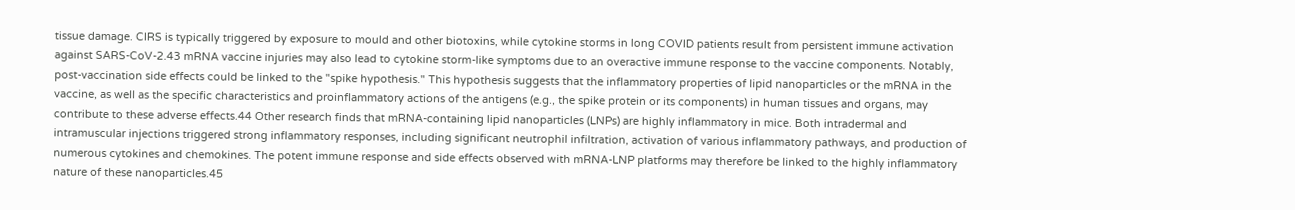tissue damage. CIRS is typically triggered by exposure to mould and other biotoxins, while cytokine storms in long COVID patients result from persistent immune activation against SARS-CoV-2.43 mRNA vaccine injuries may also lead to cytokine storm-like symptoms due to an overactive immune response to the vaccine components. Notably, post-vaccination side effects could be linked to the "spike hypothesis." This hypothesis suggests that the inflammatory properties of lipid nanoparticles or the mRNA in the vaccine, as well as the specific characteristics and proinflammatory actions of the antigens (e.g., the spike protein or its components) in human tissues and organs, may contribute to these adverse effects.44 Other research finds that mRNA-containing lipid nanoparticles (LNPs) are highly inflammatory in mice. Both intradermal and intramuscular injections triggered strong inflammatory responses, including significant neutrophil infiltration, activation of various inflammatory pathways, and production of numerous cytokines and chemokines. The potent immune response and side effects observed with mRNA-LNP platforms may therefore be linked to the highly inflammatory nature of these nanoparticles.45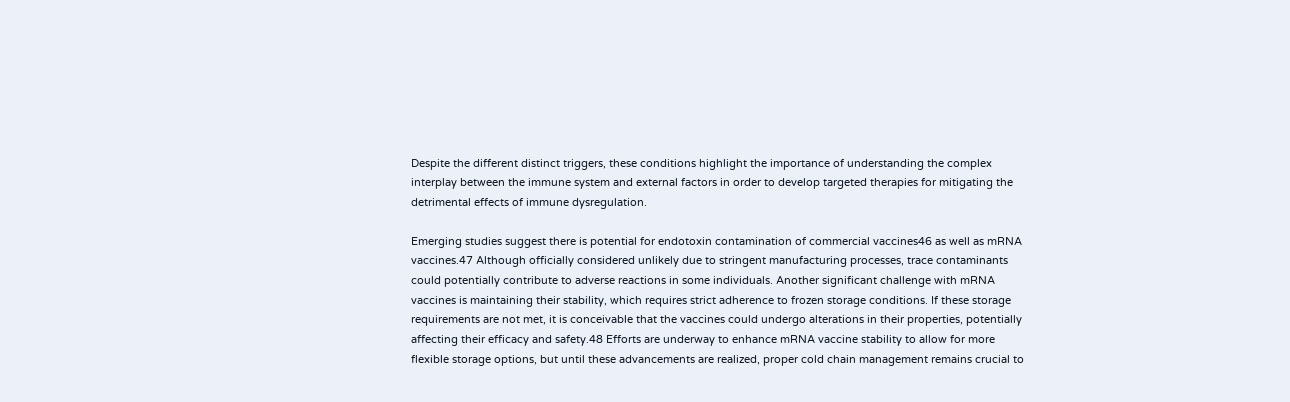Despite the different distinct triggers, these conditions highlight the importance of understanding the complex interplay between the immune system and external factors in order to develop targeted therapies for mitigating the detrimental effects of immune dysregulation.

Emerging studies suggest there is potential for endotoxin contamination of commercial vaccines46 as well as mRNA vaccines.47 Although officially considered unlikely due to stringent manufacturing processes, trace contaminants could potentially contribute to adverse reactions in some individuals. Another significant challenge with mRNA vaccines is maintaining their stability, which requires strict adherence to frozen storage conditions. If these storage requirements are not met, it is conceivable that the vaccines could undergo alterations in their properties, potentially affecting their efficacy and safety.48 Efforts are underway to enhance mRNA vaccine stability to allow for more flexible storage options, but until these advancements are realized, proper cold chain management remains crucial to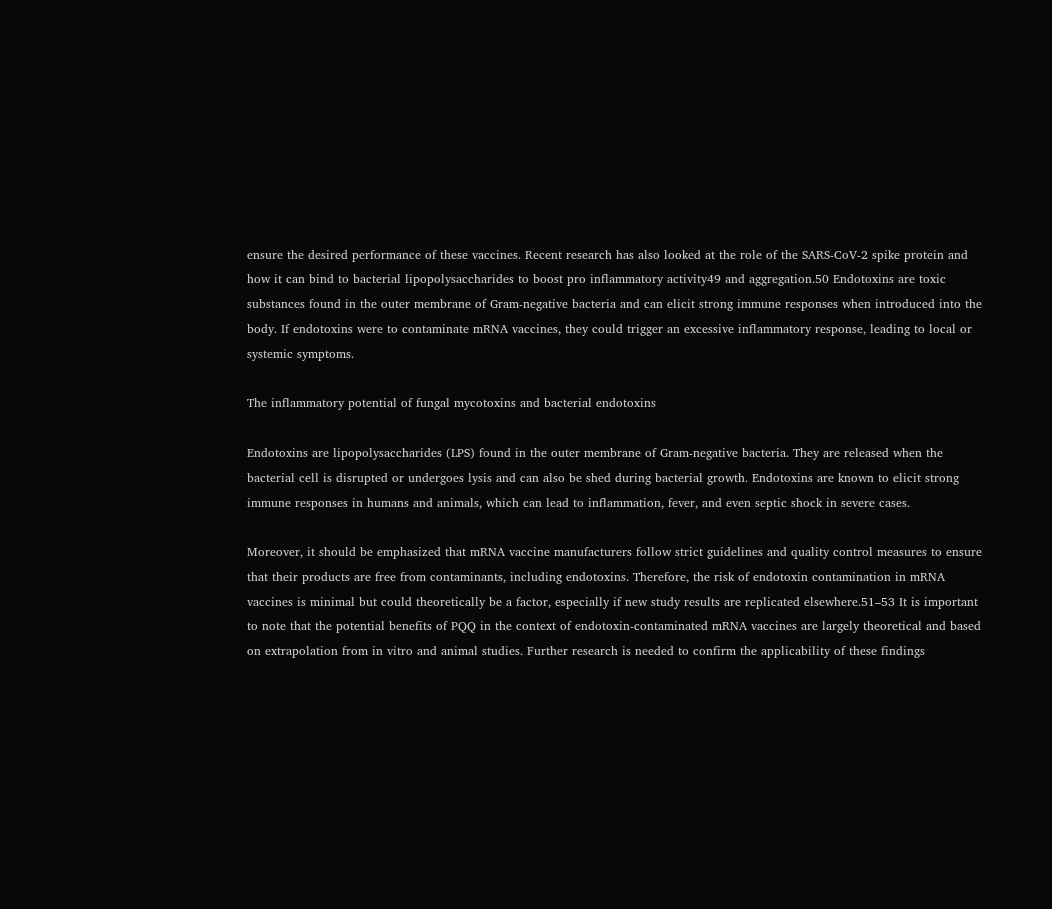ensure the desired performance of these vaccines. Recent research has also looked at the role of the SARS-CoV-2 spike protein and how it can bind to bacterial lipopolysaccharides to boost pro inflammatory activity49 and aggregation.50 Endotoxins are toxic substances found in the outer membrane of Gram-negative bacteria and can elicit strong immune responses when introduced into the body. If endotoxins were to contaminate mRNA vaccines, they could trigger an excessive inflammatory response, leading to local or systemic symptoms.

The inflammatory potential of fungal mycotoxins and bacterial endotoxins

Endotoxins are lipopolysaccharides (LPS) found in the outer membrane of Gram-negative bacteria. They are released when the bacterial cell is disrupted or undergoes lysis and can also be shed during bacterial growth. Endotoxins are known to elicit strong immune responses in humans and animals, which can lead to inflammation, fever, and even septic shock in severe cases.

Moreover, it should be emphasized that mRNA vaccine manufacturers follow strict guidelines and quality control measures to ensure that their products are free from contaminants, including endotoxins. Therefore, the risk of endotoxin contamination in mRNA vaccines is minimal but could theoretically be a factor, especially if new study results are replicated elsewhere.51–53 It is important to note that the potential benefits of PQQ in the context of endotoxin-contaminated mRNA vaccines are largely theoretical and based on extrapolation from in vitro and animal studies. Further research is needed to confirm the applicability of these findings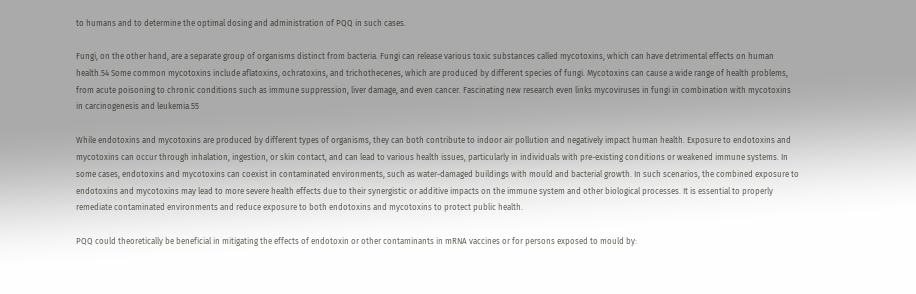to humans and to determine the optimal dosing and administration of PQQ in such cases.

Fungi, on the other hand, are a separate group of organisms distinct from bacteria. Fungi can release various toxic substances called mycotoxins, which can have detrimental effects on human health.54 Some common mycotoxins include aflatoxins, ochratoxins, and trichothecenes, which are produced by different species of fungi. Mycotoxins can cause a wide range of health problems, from acute poisoning to chronic conditions such as immune suppression, liver damage, and even cancer. Fascinating new research even links mycoviruses in fungi in combination with mycotoxins in carcinogenesis and leukemia.55

While endotoxins and mycotoxins are produced by different types of organisms, they can both contribute to indoor air pollution and negatively impact human health. Exposure to endotoxins and mycotoxins can occur through inhalation, ingestion, or skin contact, and can lead to various health issues, particularly in individuals with pre-existing conditions or weakened immune systems. In some cases, endotoxins and mycotoxins can coexist in contaminated environments, such as water-damaged buildings with mould and bacterial growth. In such scenarios, the combined exposure to endotoxins and mycotoxins may lead to more severe health effects due to their synergistic or additive impacts on the immune system and other biological processes. It is essential to properly remediate contaminated environments and reduce exposure to both endotoxins and mycotoxins to protect public health.

PQQ could theoretically be beneficial in mitigating the effects of endotoxin or other contaminants in mRNA vaccines or for persons exposed to mould by: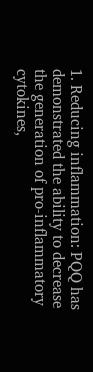1. Reducing inflammation: PQQ has demonstrated the ability to decrease the generation of pro-inflammatory cytokines,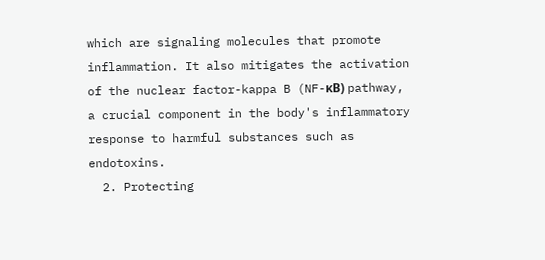which are signaling molecules that promote inflammation. It also mitigates the activation of the nuclear factor-kappa B (NF-κB) pathway, a crucial component in the body's inflammatory response to harmful substances such as endotoxins.
  2. Protecting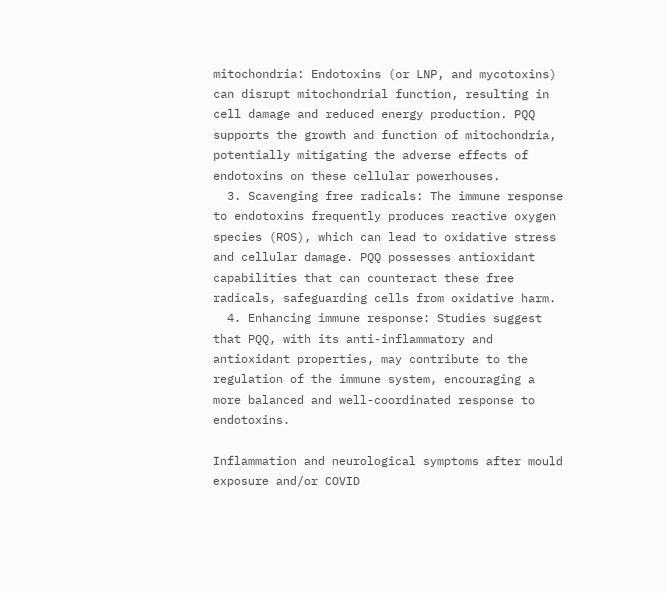mitochondria: Endotoxins (or LNP, and mycotoxins) can disrupt mitochondrial function, resulting in cell damage and reduced energy production. PQQ supports the growth and function of mitochondria, potentially mitigating the adverse effects of endotoxins on these cellular powerhouses.
  3. Scavenging free radicals: The immune response to endotoxins frequently produces reactive oxygen species (ROS), which can lead to oxidative stress and cellular damage. PQQ possesses antioxidant capabilities that can counteract these free radicals, safeguarding cells from oxidative harm.
  4. Enhancing immune response: Studies suggest that PQQ, with its anti-inflammatory and antioxidant properties, may contribute to the regulation of the immune system, encouraging a more balanced and well-coordinated response to endotoxins.

Inflammation and neurological symptoms after mould exposure and/or COVID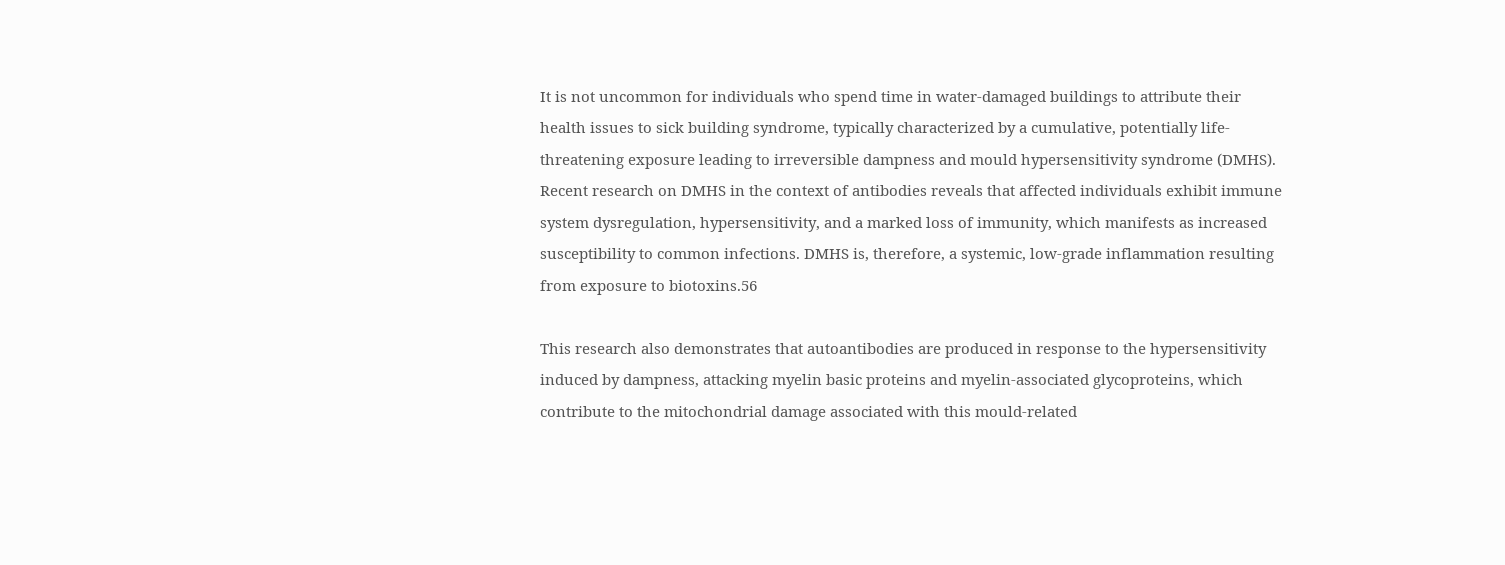It is not uncommon for individuals who spend time in water-damaged buildings to attribute their health issues to sick building syndrome, typically characterized by a cumulative, potentially life-threatening exposure leading to irreversible dampness and mould hypersensitivity syndrome (DMHS). Recent research on DMHS in the context of antibodies reveals that affected individuals exhibit immune system dysregulation, hypersensitivity, and a marked loss of immunity, which manifests as increased susceptibility to common infections. DMHS is, therefore, a systemic, low-grade inflammation resulting from exposure to biotoxins.56

This research also demonstrates that autoantibodies are produced in response to the hypersensitivity induced by dampness, attacking myelin basic proteins and myelin-associated glycoproteins, which contribute to the mitochondrial damage associated with this mould-related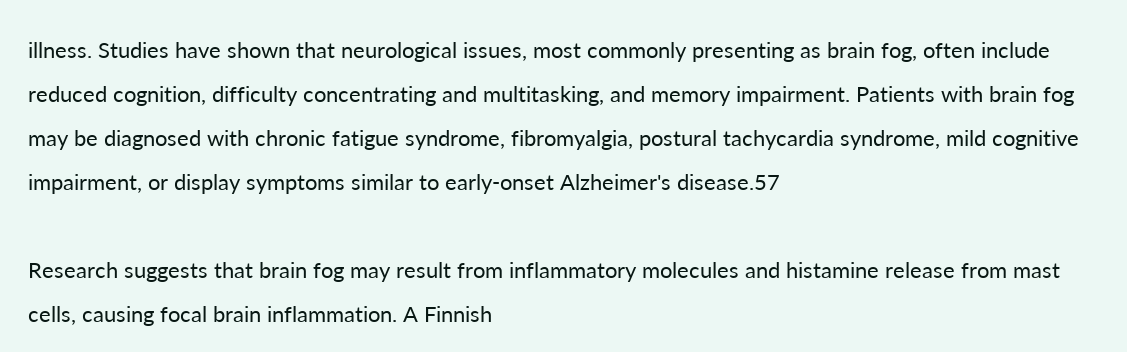illness. Studies have shown that neurological issues, most commonly presenting as brain fog, often include reduced cognition, difficulty concentrating and multitasking, and memory impairment. Patients with brain fog may be diagnosed with chronic fatigue syndrome, fibromyalgia, postural tachycardia syndrome, mild cognitive impairment, or display symptoms similar to early-onset Alzheimer's disease.57

Research suggests that brain fog may result from inflammatory molecules and histamine release from mast cells, causing focal brain inflammation. A Finnish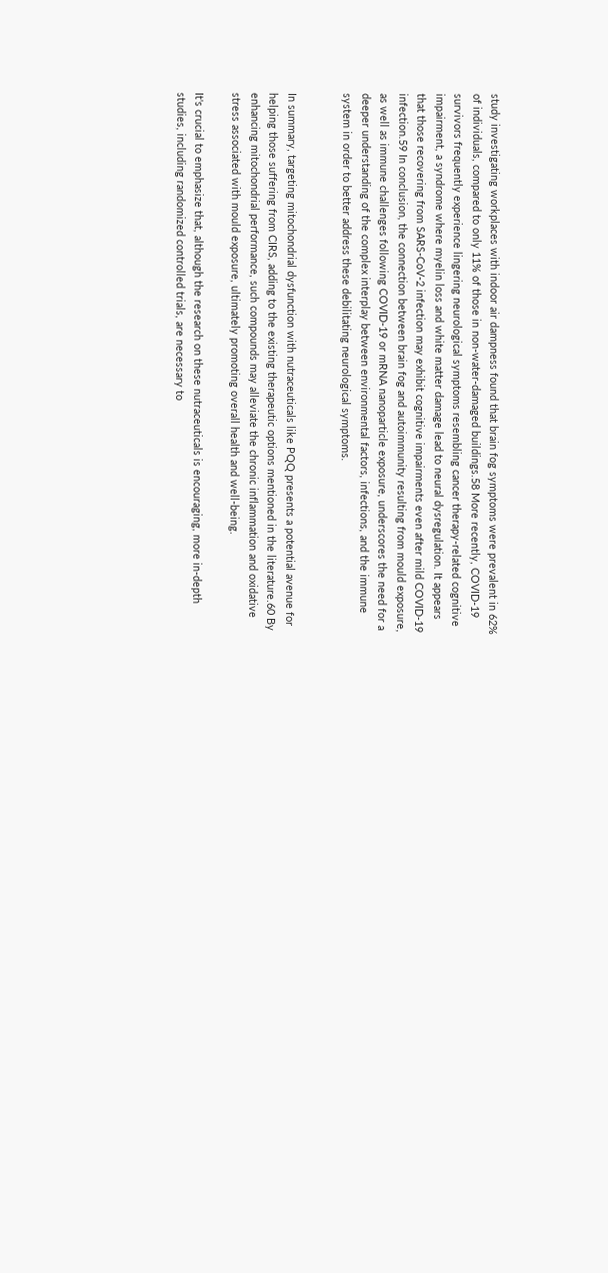study investigating workplaces with indoor air dampness found that brain fog symptoms were prevalent in 62% of individuals, compared to only 11% of those in non-water-damaged buildings.58 More recently, COVID-19 survivors frequently experience lingering neurological symptoms resembling cancer therapy-related cognitive impairment, a syndrome where myelin loss and white matter damage lead to neural dysregulation. It appears that those recovering from SARS-CoV-2 infection may exhibit cognitive impairments even after mild COVID-19 infection.59 In conclusion, the connection between brain fog and autoimmunity resulting from mould exposure, as well as immune challenges following COVID-19 or mRNA nanoparticle exposure, underscores the need for a deeper understanding of the complex interplay between environmental factors, infections, and the immune system in order to better address these debilitating neurological symptoms.


In summary, targeting mitochondrial dysfunction with nutraceuticals like PQQ presents a potential avenue for helping those suffering from CIRS, adding to the existing therapeutic options mentioned in the literature.60 By enhancing mitochondrial performance, such compounds may alleviate the chronic inflammation and oxidative stress associated with mould exposure, ultimately promoting overall health and well-being.

It's crucial to emphasize that, although the research on these nutraceuticals is encouraging, more in-depth studies, including randomized controlled trials, are necessary to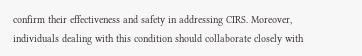confirm their effectiveness and safety in addressing CIRS. Moreover, individuals dealing with this condition should collaborate closely with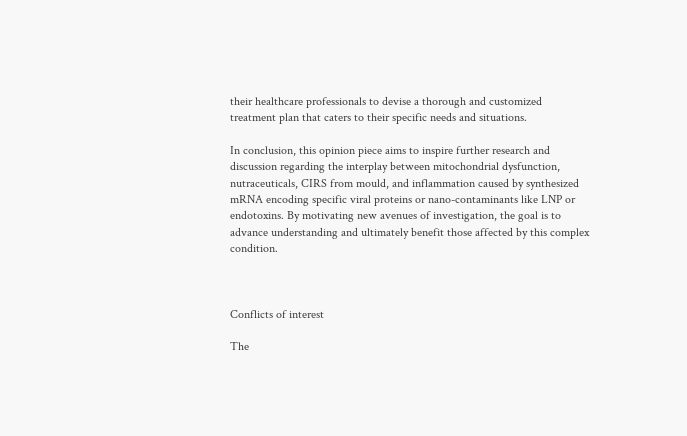their healthcare professionals to devise a thorough and customized treatment plan that caters to their specific needs and situations.

In conclusion, this opinion piece aims to inspire further research and discussion regarding the interplay between mitochondrial dysfunction, nutraceuticals, CIRS from mould, and inflammation caused by synthesized mRNA encoding specific viral proteins or nano-contaminants like LNP or endotoxins. By motivating new avenues of investigation, the goal is to advance understanding and ultimately benefit those affected by this complex condition.



Conflicts of interest

The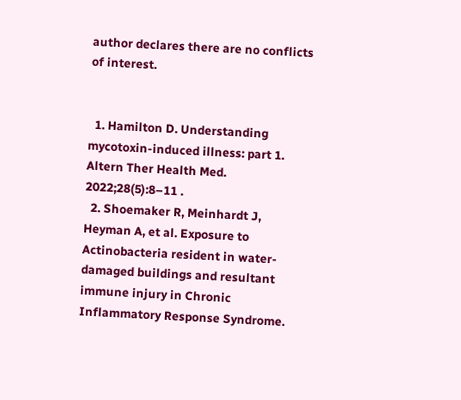author declares there are no conflicts of interest.


  1. Hamilton D. Understanding mycotoxin-induced illness: part 1. Altern Ther Health Med. 2022;28(5):8–11 .
  2. Shoemaker R, Meinhardt J, Heyman A, et al. Exposure to Actinobacteria resident in water-damaged buildings and resultant immune injury in Chronic Inflammatory Response Syndrome.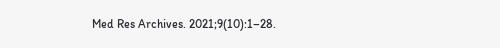Med Res Archives. 2021;9(10):1–28.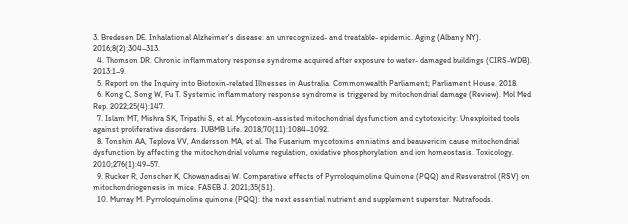3. Bredesen DE. Inhalational Alzheimer's disease: an unrecognized- and treatable- epidemic. Aging (Albany NY). 2016;8(2):304–313.
  4. Thomson DR. Chronic inflammatory response syndrome acquired after exposure to water- damaged buildings (CIRS-WDB). 2013:1–9.
  5. Report on the Inquiry into Biotoxin-related Illnesses in Australia. Commonwealth Parliament; Parliament House. 2018.
  6. Kong C, Song W, Fu T. Systemic inflammatory response syndrome is triggered by mitochondrial damage (Review). Mol Med Rep. 2022;25(4):147.
  7. Islam MT, Mishra SK, Tripathi S, et al. Mycotoxin-assisted mitochondrial dysfunction and cytotoxicity: Unexploited tools against proliferative disorders. IUBMB Life. 2018;70(11):1084–1092.
  8. Tonshin AA, Teplova VV, Andersson MA, et al. The Fusarium mycotoxins enniatins and beauvericin cause mitochondrial dysfunction by affecting the mitochondrial volume regulation, oxidative phosphorylation and ion homeostasis. Toxicology. 2010;276(1):49–57.
  9. Rucker R, Jonscher K, Chowanadisai W. Comparative effects of Pyrroloquinoline Quinone (PQQ) and Resveratrol (RSV) on mitochondriogenesis in mice. FASEB J. 2021;35(S1).
  10. Murray M. Pyrroloquinoline quinone (PQQ): the next essential nutrient and supplement superstar. Nutrafoods.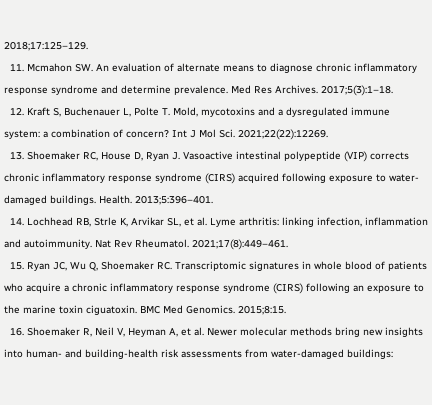2018;17:125–129.
  11. Mcmahon SW. An evaluation of alternate means to diagnose chronic inflammatory response syndrome and determine prevalence. Med Res Archives. 2017;5(3):1–18.
  12. Kraft S, Buchenauer L, Polte T. Mold, mycotoxins and a dysregulated immune system: a combination of concern? Int J Mol Sci. 2021;22(22):12269.
  13. Shoemaker RC, House D, Ryan J. Vasoactive intestinal polypeptide (VIP) corrects chronic inflammatory response syndrome (CIRS) acquired following exposure to water-damaged buildings. Health. 2013;5:396–401.
  14. Lochhead RB, Strle K, Arvikar SL, et al. Lyme arthritis: linking infection, inflammation and autoimmunity. Nat Rev Rheumatol. 2021;17(8):449–461.
  15. Ryan JC, Wu Q, Shoemaker RC. Transcriptomic signatures in whole blood of patients who acquire a chronic inflammatory response syndrome (CIRS) following an exposure to the marine toxin ciguatoxin. BMC Med Genomics. 2015;8:15.
  16. Shoemaker R, Neil V, Heyman A, et al. Newer molecular methods bring new insights into human- and building-health risk assessments from water-damaged buildings: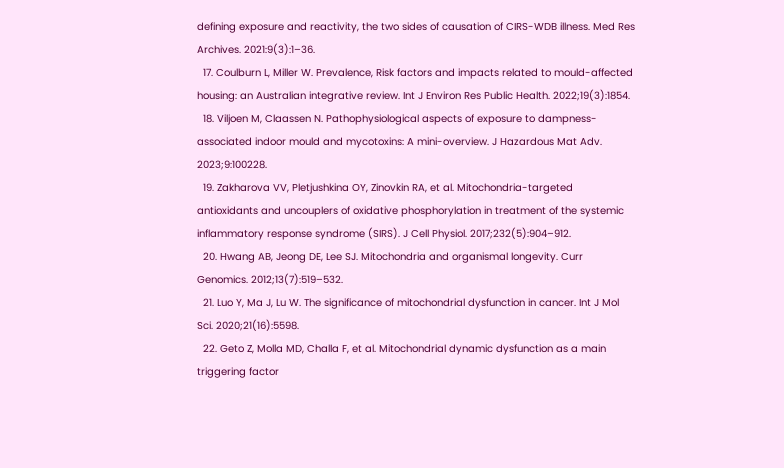defining exposure and reactivity, the two sides of causation of CIRS-WDB illness. Med Res Archives. 2021:9(3):1–36.
  17. Coulburn L, Miller W. Prevalence, Risk factors and impacts related to mould-affected housing: an Australian integrative review. Int J Environ Res Public Health. 2022;19(3):1854.
  18. Viljoen M, Claassen N. Pathophysiological aspects of exposure to dampness-associated indoor mould and mycotoxins: A mini-overview. J Hazardous Mat Adv. 2023;9:100228.
  19. Zakharova VV, Pletjushkina OY, Zinovkin RA, et al. Mitochondria-targeted antioxidants and uncouplers of oxidative phosphorylation in treatment of the systemic inflammatory response syndrome (SIRS). J Cell Physiol. 2017;232(5):904–912.
  20. Hwang AB, Jeong DE, Lee SJ. Mitochondria and organismal longevity. Curr Genomics. 2012;13(7):519–532.
  21. Luo Y, Ma J, Lu W. The significance of mitochondrial dysfunction in cancer. Int J Mol Sci. 2020;21(16):5598.
  22. Geto Z, Molla MD, Challa F, et al. Mitochondrial dynamic dysfunction as a main triggering factor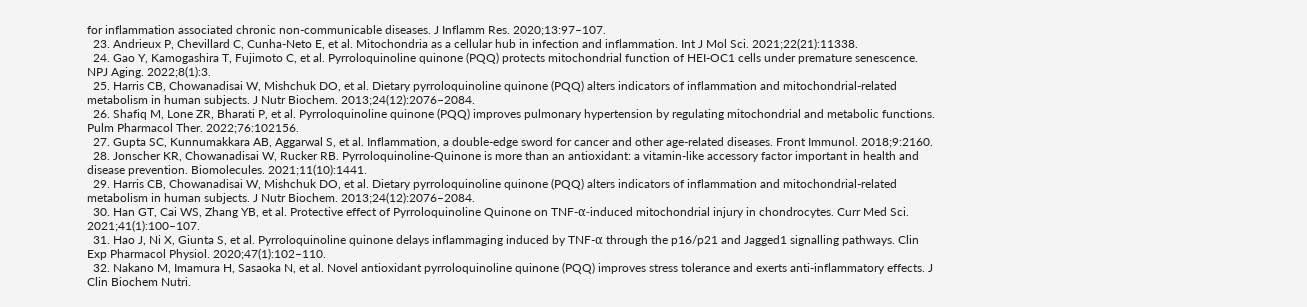for inflammation associated chronic non-communicable diseases. J Inflamm Res. 2020;13:97–107.
  23. Andrieux P, Chevillard C, Cunha-Neto E, et al. Mitochondria as a cellular hub in infection and inflammation. Int J Mol Sci. 2021;22(21):11338.
  24. Gao Y, Kamogashira T, Fujimoto C, et al. Pyrroloquinoline quinone (PQQ) protects mitochondrial function of HEI-OC1 cells under premature senescence. NPJ Aging. 2022;8(1):3.
  25. Harris CB, Chowanadisai W, Mishchuk DO, et al. Dietary pyrroloquinoline quinone (PQQ) alters indicators of inflammation and mitochondrial-related metabolism in human subjects. J Nutr Biochem. 2013;24(12):2076–2084.
  26. Shafiq M, Lone ZR, Bharati P, et al. Pyrroloquinoline quinone (PQQ) improves pulmonary hypertension by regulating mitochondrial and metabolic functions. Pulm Pharmacol Ther. 2022;76:102156.
  27. Gupta SC, Kunnumakkara AB, Aggarwal S, et al. Inflammation, a double-edge sword for cancer and other age-related diseases. Front Immunol. 2018;9:2160.
  28. Jonscher KR, Chowanadisai W, Rucker RB. Pyrroloquinoline-Quinone is more than an antioxidant: a vitamin-like accessory factor important in health and disease prevention. Biomolecules. 2021;11(10):1441.
  29. Harris CB, Chowanadisai W, Mishchuk DO, et al. Dietary pyrroloquinoline quinone (PQQ) alters indicators of inflammation and mitochondrial-related metabolism in human subjects. J Nutr Biochem. 2013;24(12):2076–2084.
  30. Han GT, Cai WS, Zhang YB, et al. Protective effect of Pyrroloquinoline Quinone on TNF-α-induced mitochondrial injury in chondrocytes. Curr Med Sci. 2021;41(1):100–107.
  31. Hao J, Ni X, Giunta S, et al. Pyrroloquinoline quinone delays inflammaging induced by TNF-α through the p16/p21 and Jagged1 signalling pathways. Clin Exp Pharmacol Physiol. 2020;47(1):102–110.
  32. Nakano M, Imamura H, Sasaoka N, et al. Novel antioxidant pyrroloquinoline quinone (PQQ) improves stress tolerance and exerts anti-inflammatory effects. J Clin Biochem Nutri.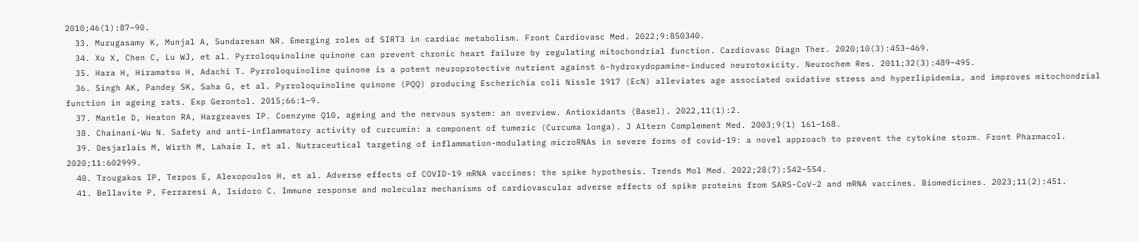2010;46(1):87–90.
  33. Murugasamy K, Munjal A, Sundaresan NR. Emerging roles of SIRT3 in cardiac metabolism. Front Cardiovasc Med. 2022;9:850340.
  34. Xu X, Chen C, Lu WJ, et al. Pyrroloquinoline quinone can prevent chronic heart failure by regulating mitochondrial function. Cardiovasc Diagn Ther. 2020;10(3):453–469.
  35. Hara H, Hiramatsu H, Adachi T. Pyrroloquinoline quinone is a potent neuroprotective nutrient against 6-hydroxydopamine-induced neurotoxicity. Neurochem Res. 2011;32(3):489–495.
  36. Singh AK, Pandey SK, Saha G, et al. Pyrroloquinoline quinone (PQQ) producing Escherichia coli Nissle 1917 (EcN) alleviates age associated oxidative stress and hyperlipidemia, and improves mitochondrial function in ageing rats. Exp Gerontol. 2015;66:1–9.
  37. Mantle D, Heaton RA, Hargreaves IP. Coenzyme Q10, ageing and the nervous system: an overview. Antioxidants (Basel). 2022,11(1):2.
  38. Chainani-Wu N. Safety and anti-inflammatory activity of curcumin: a component of tumeric (Curcuma longa). J Altern Complement Med. 2003;9(1) 161–168.
  39. Desjarlais M, Wirth M, Lahaie I, et al. Nutraceutical targeting of inflammation-modulating microRNAs in severe forms of covid-19: a novel approach to prevent the cytokine storm. Front Pharmacol. 2020;11:602999.
  40. Trougakos IP, Terpos E, Alexopoulos H, et al. Adverse effects of COVID-19 mRNA vaccines: the spike hypothesis. Trends Mol Med. 2022;28(7):542–554.
  41. Bellavite P, Ferraresi A, Isidoro C. Immune response and molecular mechanisms of cardiovascular adverse effects of spike proteins from SARS-CoV-2 and mRNA vaccines. Biomedicines. 2023;11(2):451.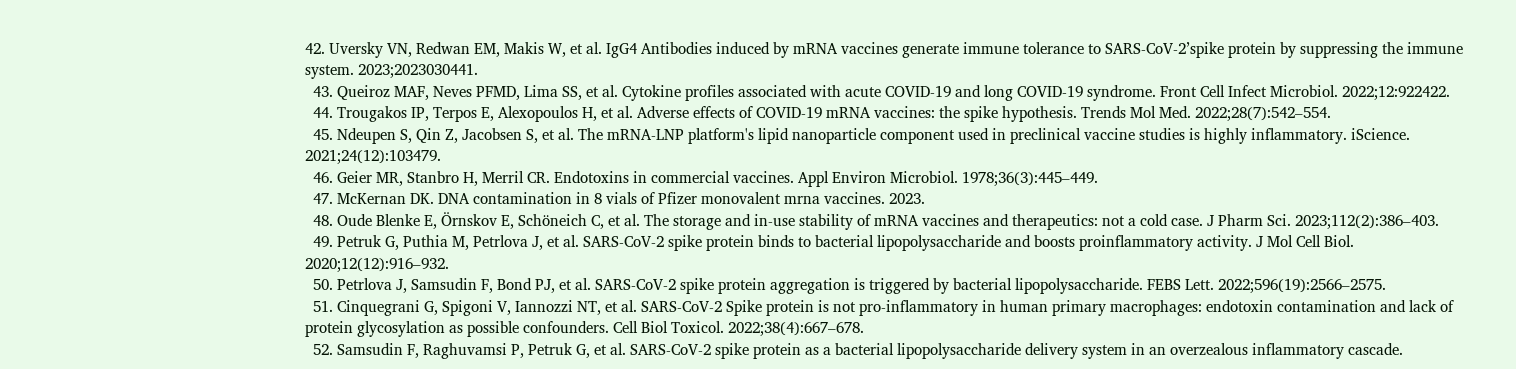42. Uversky VN, Redwan EM, Makis W, et al. IgG4 Antibodies induced by mRNA vaccines generate immune tolerance to SARS-CoV-2’spike protein by suppressing the immune system. 2023;2023030441.
  43. Queiroz MAF, Neves PFMD, Lima SS, et al. Cytokine profiles associated with acute COVID-19 and long COVID-19 syndrome. Front Cell Infect Microbiol. 2022;12:922422.
  44. Trougakos IP, Terpos E, Alexopoulos H, et al. Adverse effects of COVID-19 mRNA vaccines: the spike hypothesis. Trends Mol Med. 2022;28(7):542–554.
  45. Ndeupen S, Qin Z, Jacobsen S, et al. The mRNA-LNP platform's lipid nanoparticle component used in preclinical vaccine studies is highly inflammatory. iScience. 2021;24(12):103479.
  46. Geier MR, Stanbro H, Merril CR. Endotoxins in commercial vaccines. Appl Environ Microbiol. 1978;36(3):445–449.
  47. McKernan DK. DNA contamination in 8 vials of Pfizer monovalent mrna vaccines. 2023.
  48. Oude Blenke E, Örnskov E, Schöneich C, et al. The storage and in-use stability of mRNA vaccines and therapeutics: not a cold case. J Pharm Sci. 2023;112(2):386–403.
  49. Petruk G, Puthia M, Petrlova J, et al. SARS-CoV-2 spike protein binds to bacterial lipopolysaccharide and boosts proinflammatory activity. J Mol Cell Biol. 2020;12(12):916–932.
  50. Petrlova J, Samsudin F, Bond PJ, et al. SARS-CoV-2 spike protein aggregation is triggered by bacterial lipopolysaccharide. FEBS Lett. 2022;596(19):2566–2575.
  51. Cinquegrani G, Spigoni V, Iannozzi NT, et al. SARS-CoV-2 Spike protein is not pro-inflammatory in human primary macrophages: endotoxin contamination and lack of protein glycosylation as possible confounders. Cell Biol Toxicol. 2022;38(4):667–678.
  52. Samsudin F, Raghuvamsi P, Petruk G, et al. SARS-CoV-2 spike protein as a bacterial lipopolysaccharide delivery system in an overzealous inflammatory cascade.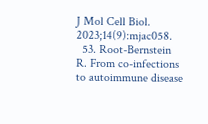J Mol Cell Biol. 2023;14(9):mjac058.
  53. Root-Bernstein R. From co-infections to autoimmune disease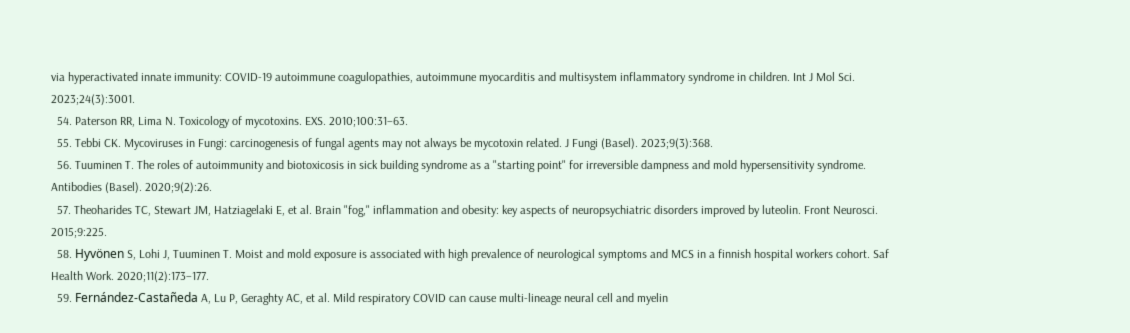via hyperactivated innate immunity: COVID-19 autoimmune coagulopathies, autoimmune myocarditis and multisystem inflammatory syndrome in children. Int J Mol Sci. 2023;24(3):3001.
  54. Paterson RR, Lima N. Toxicology of mycotoxins. EXS. 2010;100:31–63.
  55. Tebbi CK. Mycoviruses in Fungi: carcinogenesis of fungal agents may not always be mycotoxin related. J Fungi (Basel). 2023;9(3):368.
  56. Tuuminen T. The roles of autoimmunity and biotoxicosis in sick building syndrome as a "starting point" for irreversible dampness and mold hypersensitivity syndrome. Antibodies (Basel). 2020;9(2):26.
  57. Theoharides TC, Stewart JM, Hatziagelaki E, et al. Brain "fog," inflammation and obesity: key aspects of neuropsychiatric disorders improved by luteolin. Front Neurosci. 2015;9:225.
  58. Hyvönen S, Lohi J, Tuuminen T. Moist and mold exposure is associated with high prevalence of neurological symptoms and MCS in a finnish hospital workers cohort. Saf Health Work. 2020;11(2):173–177.
  59. Fernández-Castañeda A, Lu P, Geraghty AC, et al. Mild respiratory COVID can cause multi-lineage neural cell and myelin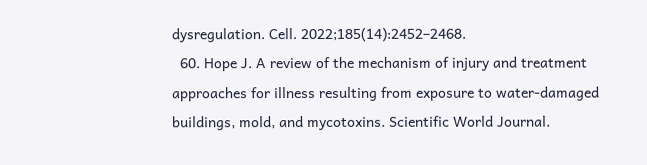dysregulation. Cell. 2022;185(14):2452–2468.
  60. Hope J. A review of the mechanism of injury and treatment approaches for illness resulting from exposure to water-damaged buildings, mold, and mycotoxins. Scientific World Journal.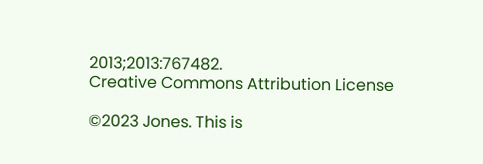2013;2013:767482.
Creative Commons Attribution License

©2023 Jones. This is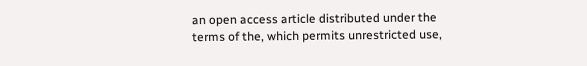an open access article distributed under the terms of the, which permits unrestricted use,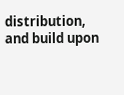distribution, and build upon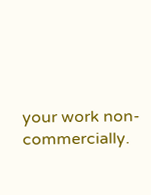your work non-commercially.